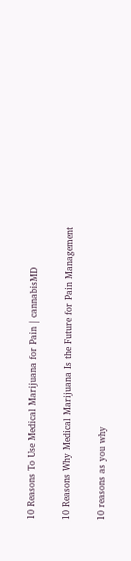10 Reasons To Use Medical Marijuana for Pain | cannabisMD

10 Reasons Why Medical Marijuana Is the Future for Pain Management

10 reasons as you why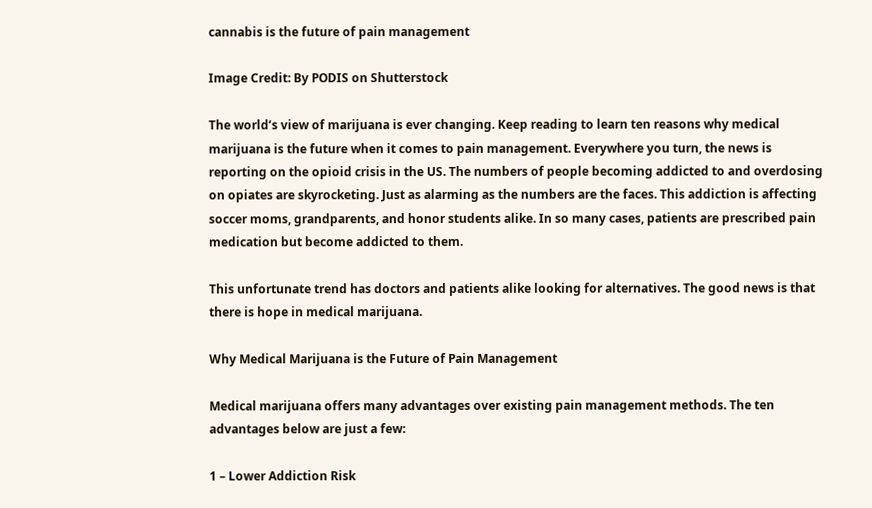cannabis is the future of pain management

Image Credit: By PODIS on Shutterstock

The world’s view of marijuana is ever changing. Keep reading to learn ten reasons why medical marijuana is the future when it comes to pain management. Everywhere you turn, the news is reporting on the opioid crisis in the US. The numbers of people becoming addicted to and overdosing on opiates are skyrocketing. Just as alarming as the numbers are the faces. This addiction is affecting soccer moms, grandparents, and honor students alike. In so many cases, patients are prescribed pain medication but become addicted to them.

This unfortunate trend has doctors and patients alike looking for alternatives. The good news is that there is hope in medical marijuana.

Why Medical Marijuana is the Future of Pain Management

Medical marijuana offers many advantages over existing pain management methods. The ten advantages below are just a few:

1 – Lower Addiction Risk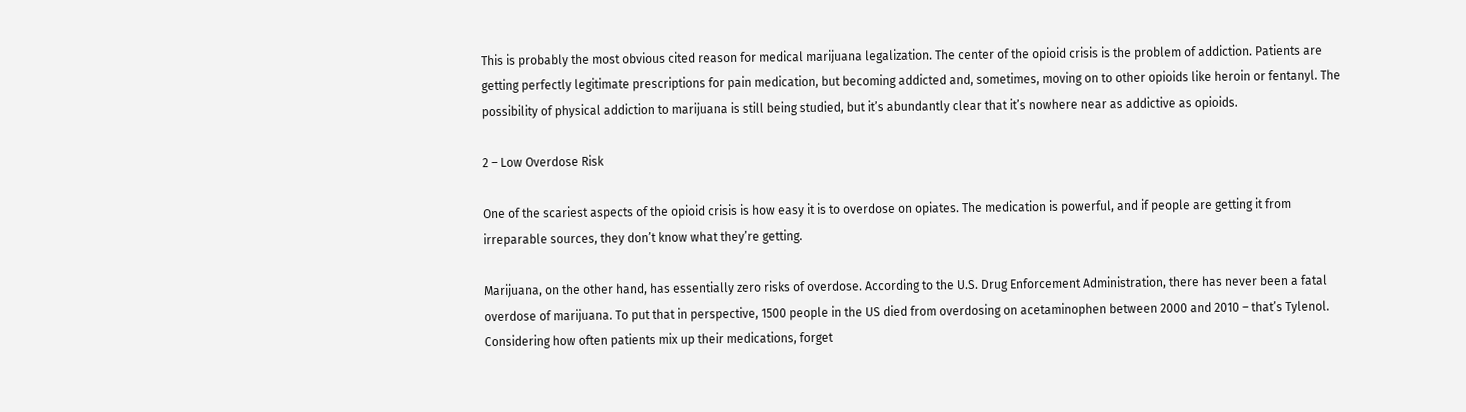This is probably the most obvious cited reason for medical marijuana legalization. The center of the opioid crisis is the problem of addiction. Patients are getting perfectly legitimate prescriptions for pain medication, but becoming addicted and, sometimes, moving on to other opioids like heroin or fentanyl. The possibility of physical addiction to marijuana is still being studied, but it’s abundantly clear that it’s nowhere near as addictive as opioids.

2 – Low Overdose Risk

One of the scariest aspects of the opioid crisis is how easy it is to overdose on opiates. The medication is powerful, and if people are getting it from irreparable sources, they don’t know what they’re getting.

Marijuana, on the other hand, has essentially zero risks of overdose. According to the U.S. Drug Enforcement Administration, there has never been a fatal overdose of marijuana. To put that in perspective, 1500 people in the US died from overdosing on acetaminophen between 2000 and 2010 – that’s Tylenol. Considering how often patients mix up their medications, forget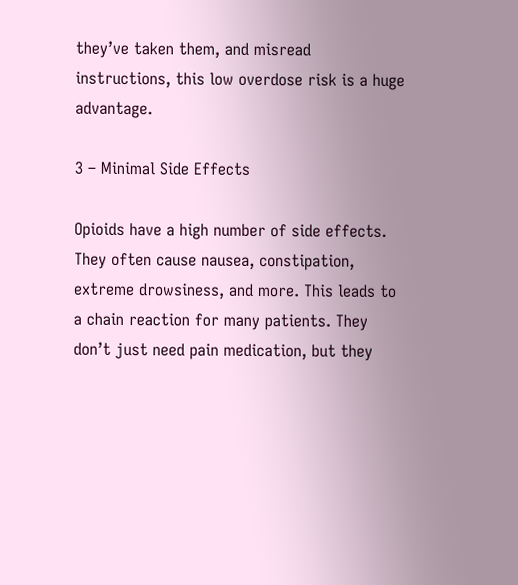they’ve taken them, and misread instructions, this low overdose risk is a huge advantage.

3 – Minimal Side Effects

Opioids have a high number of side effects. They often cause nausea, constipation, extreme drowsiness, and more. This leads to a chain reaction for many patients. They don’t just need pain medication, but they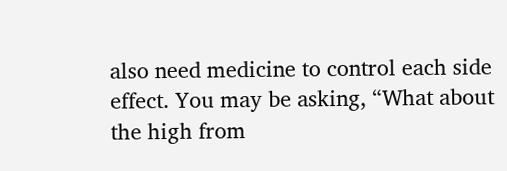also need medicine to control each side effect. You may be asking, “What about the high from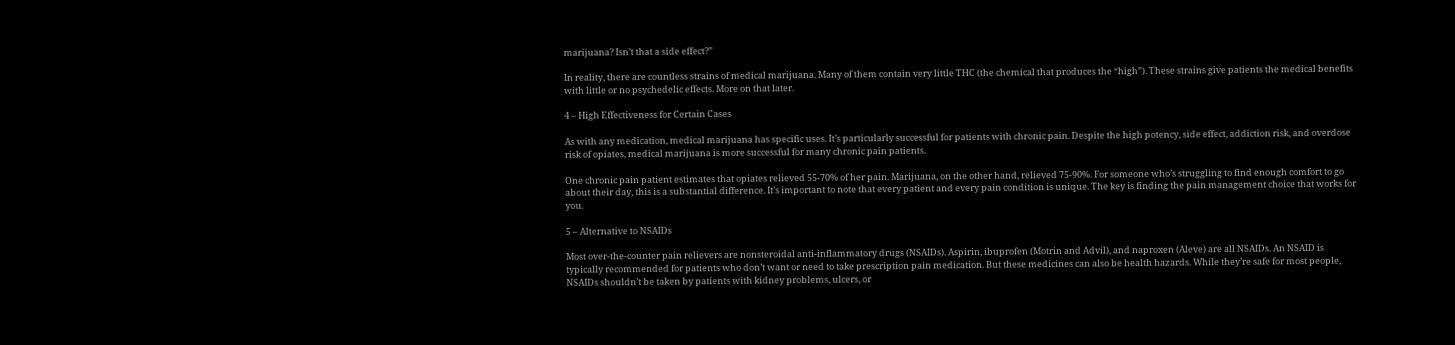marijuana? Isn’t that a side effect?”

In reality, there are countless strains of medical marijuana. Many of them contain very little THC (the chemical that produces the “high”). These strains give patients the medical benefits with little or no psychedelic effects. More on that later.

4 – High Effectiveness for Certain Cases

As with any medication, medical marijuana has specific uses. It’s particularly successful for patients with chronic pain. Despite the high potency, side effect, addiction risk, and overdose risk of opiates, medical marijuana is more successful for many chronic pain patients.

One chronic pain patient estimates that opiates relieved 55-70% of her pain. Marijuana, on the other hand, relieved 75-90%. For someone who’s struggling to find enough comfort to go about their day, this is a substantial difference. It’s important to note that every patient and every pain condition is unique. The key is finding the pain management choice that works for you.

5 – Alternative to NSAIDs

Most over-the-counter pain relievers are nonsteroidal anti-inflammatory drugs (NSAIDs). Aspirin, ibuprofen (Motrin and Advil), and naproxen (Aleve) are all NSAIDs. An NSAID is typically recommended for patients who don’t want or need to take prescription pain medication. But these medicines can also be health hazards. While they’re safe for most people, NSAIDs shouldn’t be taken by patients with kidney problems, ulcers, or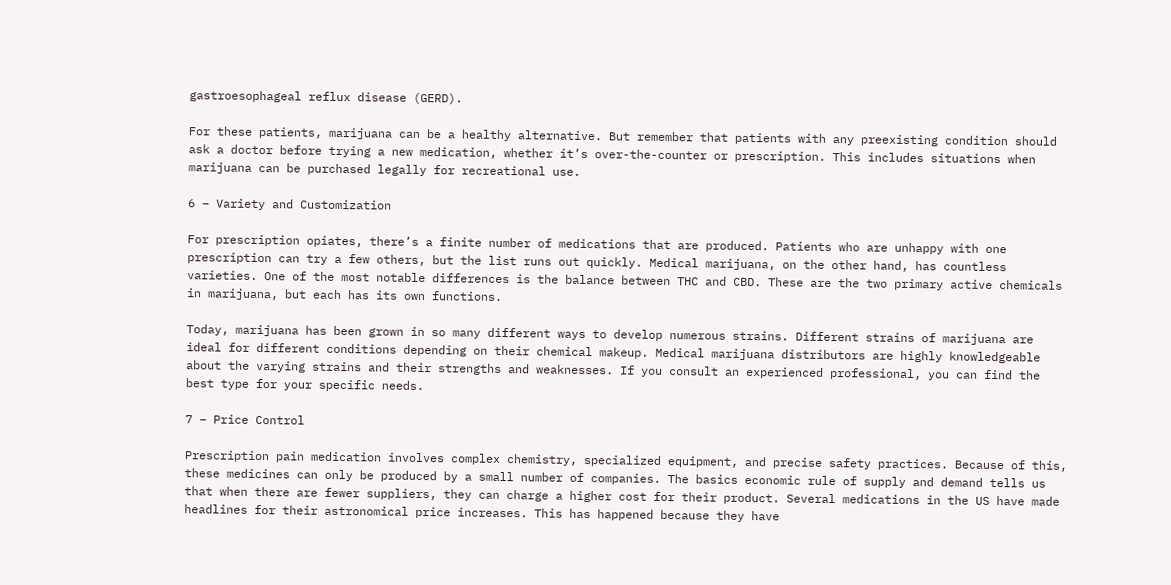gastroesophageal reflux disease (GERD).

For these patients, marijuana can be a healthy alternative. But remember that patients with any preexisting condition should ask a doctor before trying a new medication, whether it’s over-the-counter or prescription. This includes situations when marijuana can be purchased legally for recreational use.

6 – Variety and Customization

For prescription opiates, there’s a finite number of medications that are produced. Patients who are unhappy with one prescription can try a few others, but the list runs out quickly. Medical marijuana, on the other hand, has countless varieties. One of the most notable differences is the balance between THC and CBD. These are the two primary active chemicals in marijuana, but each has its own functions.

Today, marijuana has been grown in so many different ways to develop numerous strains. Different strains of marijuana are ideal for different conditions depending on their chemical makeup. Medical marijuana distributors are highly knowledgeable about the varying strains and their strengths and weaknesses. If you consult an experienced professional, you can find the best type for your specific needs.

7 – Price Control

Prescription pain medication involves complex chemistry, specialized equipment, and precise safety practices. Because of this, these medicines can only be produced by a small number of companies. The basics economic rule of supply and demand tells us that when there are fewer suppliers, they can charge a higher cost for their product. Several medications in the US have made headlines for their astronomical price increases. This has happened because they have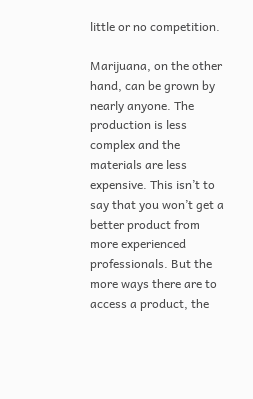little or no competition.

Marijuana, on the other hand, can be grown by nearly anyone. The production is less complex and the materials are less expensive. This isn’t to say that you won’t get a better product from more experienced professionals. But the more ways there are to access a product, the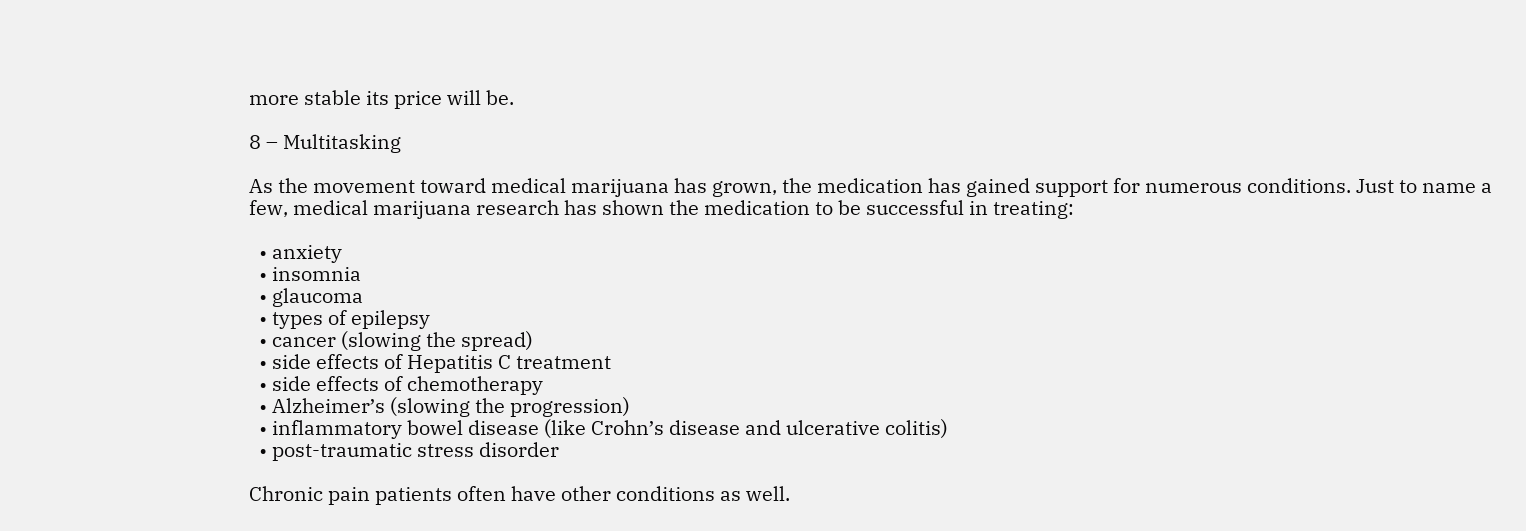more stable its price will be.

8 – Multitasking

As the movement toward medical marijuana has grown, the medication has gained support for numerous conditions. Just to name a few, medical marijuana research has shown the medication to be successful in treating:

  • anxiety
  • insomnia
  • glaucoma
  • types of epilepsy
  • cancer (slowing the spread)
  • side effects of Hepatitis C treatment
  • side effects of chemotherapy
  • Alzheimer’s (slowing the progression)
  • inflammatory bowel disease (like Crohn’s disease and ulcerative colitis)
  • post-traumatic stress disorder

Chronic pain patients often have other conditions as well.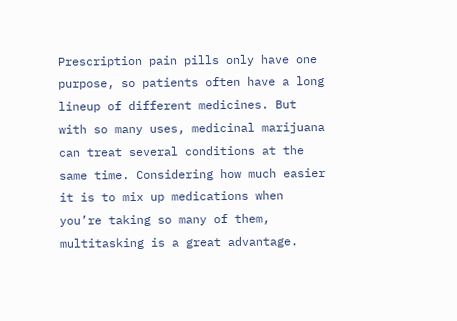Prescription pain pills only have one purpose, so patients often have a long lineup of different medicines. But with so many uses, medicinal marijuana can treat several conditions at the same time. Considering how much easier it is to mix up medications when you’re taking so many of them, multitasking is a great advantage.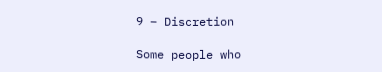9 – Discretion

Some people who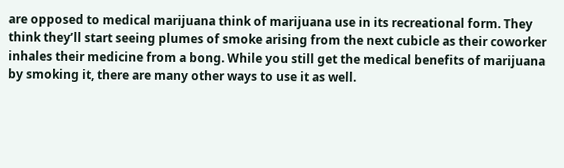are opposed to medical marijuana think of marijuana use in its recreational form. They think they’ll start seeing plumes of smoke arising from the next cubicle as their coworker inhales their medicine from a bong. While you still get the medical benefits of marijuana by smoking it, there are many other ways to use it as well.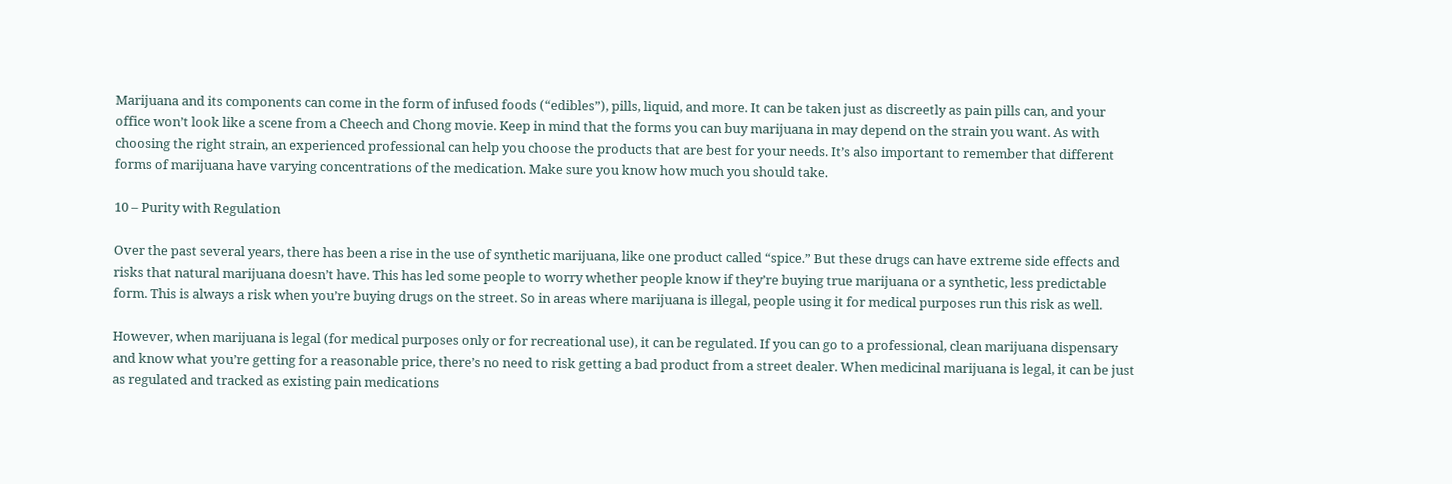Marijuana and its components can come in the form of infused foods (“edibles”), pills, liquid, and more. It can be taken just as discreetly as pain pills can, and your office won’t look like a scene from a Cheech and Chong movie. Keep in mind that the forms you can buy marijuana in may depend on the strain you want. As with choosing the right strain, an experienced professional can help you choose the products that are best for your needs. It’s also important to remember that different forms of marijuana have varying concentrations of the medication. Make sure you know how much you should take.

10 – Purity with Regulation

Over the past several years, there has been a rise in the use of synthetic marijuana, like one product called “spice.” But these drugs can have extreme side effects and risks that natural marijuana doesn’t have. This has led some people to worry whether people know if they’re buying true marijuana or a synthetic, less predictable form. This is always a risk when you’re buying drugs on the street. So in areas where marijuana is illegal, people using it for medical purposes run this risk as well.

However, when marijuana is legal (for medical purposes only or for recreational use), it can be regulated. If you can go to a professional, clean marijuana dispensary and know what you’re getting for a reasonable price, there’s no need to risk getting a bad product from a street dealer. When medicinal marijuana is legal, it can be just as regulated and tracked as existing pain medications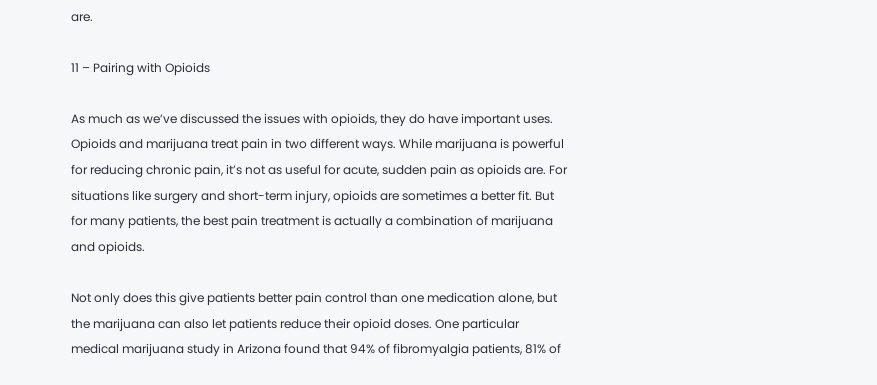are.

11 – Pairing with Opioids

As much as we’ve discussed the issues with opioids, they do have important uses. Opioids and marijuana treat pain in two different ways. While marijuana is powerful for reducing chronic pain, it’s not as useful for acute, sudden pain as opioids are. For situations like surgery and short-term injury, opioids are sometimes a better fit. But for many patients, the best pain treatment is actually a combination of marijuana and opioids.

Not only does this give patients better pain control than one medication alone, but the marijuana can also let patients reduce their opioid doses. One particular medical marijuana study in Arizona found that 94% of fibromyalgia patients, 81% of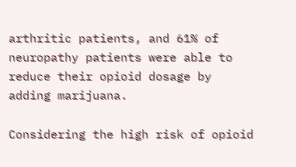arthritic patients, and 61% of neuropathy patients were able to reduce their opioid dosage by adding marijuana.

Considering the high risk of opioid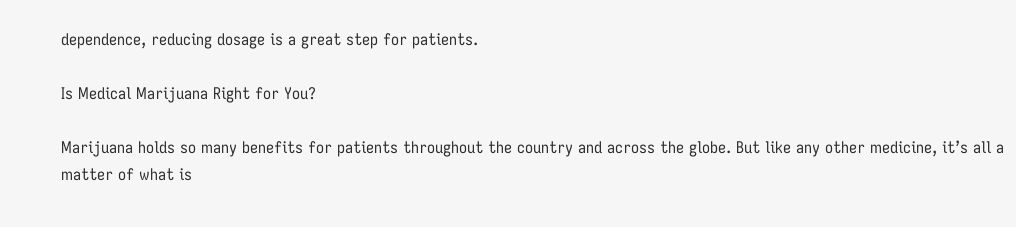dependence, reducing dosage is a great step for patients.

Is Medical Marijuana Right for You?

Marijuana holds so many benefits for patients throughout the country and across the globe. But like any other medicine, it’s all a matter of what is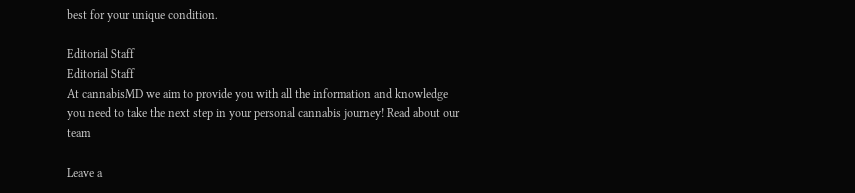best for your unique condition.

Editorial Staff
Editorial Staff
At cannabisMD we aim to provide you with all the information and knowledge you need to take the next step in your personal cannabis journey! Read about our team

Leave a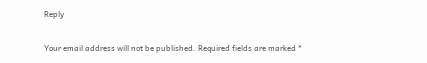Reply

Your email address will not be published. Required fields are marked *